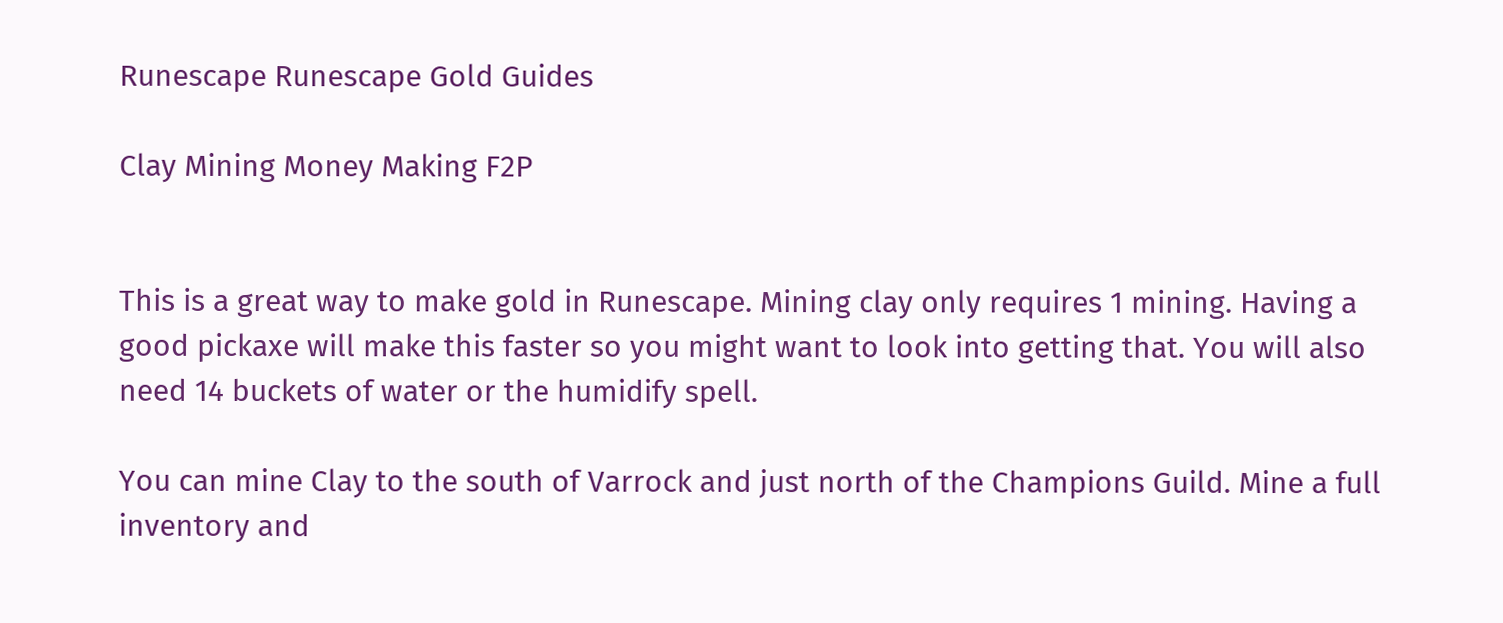Runescape Runescape Gold Guides

Clay Mining Money Making F2P


This is a great way to make gold in Runescape. Mining clay only requires 1 mining. Having a good pickaxe will make this faster so you might want to look into getting that. You will also need 14 buckets of water or the humidify spell.

You can mine Clay to the south of Varrock and just north of the Champions Guild. Mine a full inventory and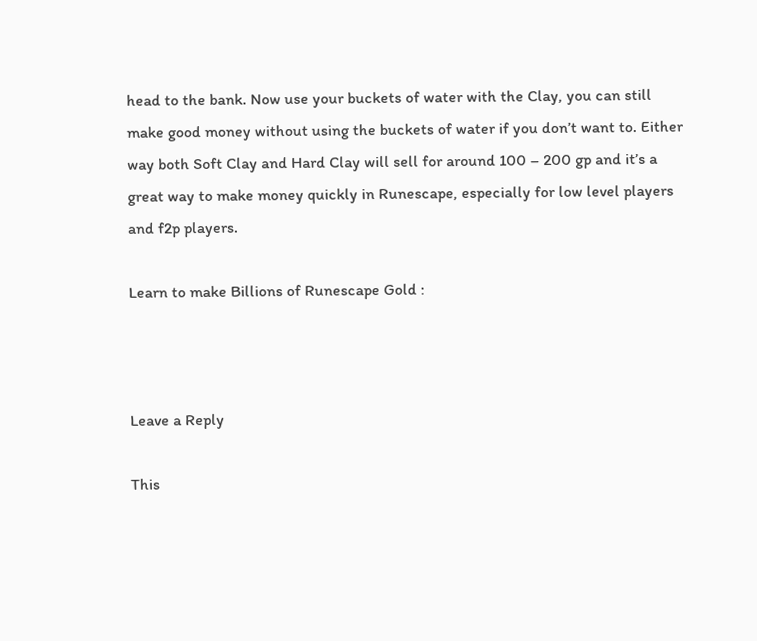head to the bank. Now use your buckets of water with the Clay, you can still make good money without using the buckets of water if you don’t want to. Either way both Soft Clay and Hard Clay will sell for around 100 – 200 gp and it’s a great way to make money quickly in Runescape, especially for low level players and f2p players.

Learn to make Billions of Runescape Gold :



Leave a Reply

This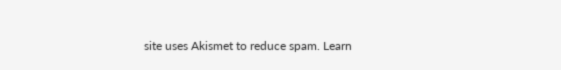site uses Akismet to reduce spam. Learn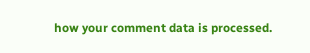how your comment data is processed.